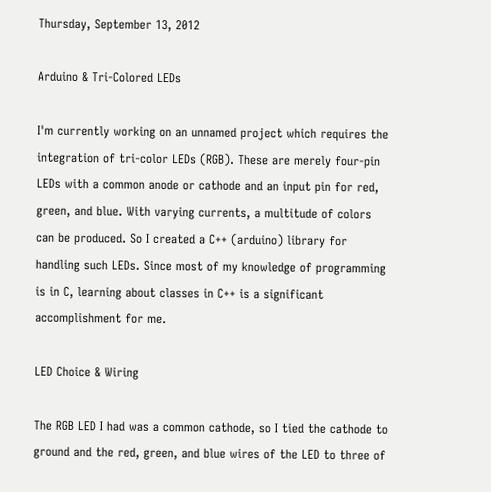Thursday, September 13, 2012

Arduino & Tri-Colored LEDs

I'm currently working on an unnamed project which requires the integration of tri-color LEDs (RGB). These are merely four-pin LEDs with a common anode or cathode and an input pin for red, green, and blue. With varying currents, a multitude of colors can be produced. So I created a C++ (arduino) library for handling such LEDs. Since most of my knowledge of programming is in C, learning about classes in C++ is a significant accomplishment for me.

LED Choice & Wiring

The RGB LED I had was a common cathode, so I tied the cathode to ground and the red, green, and blue wires of the LED to three of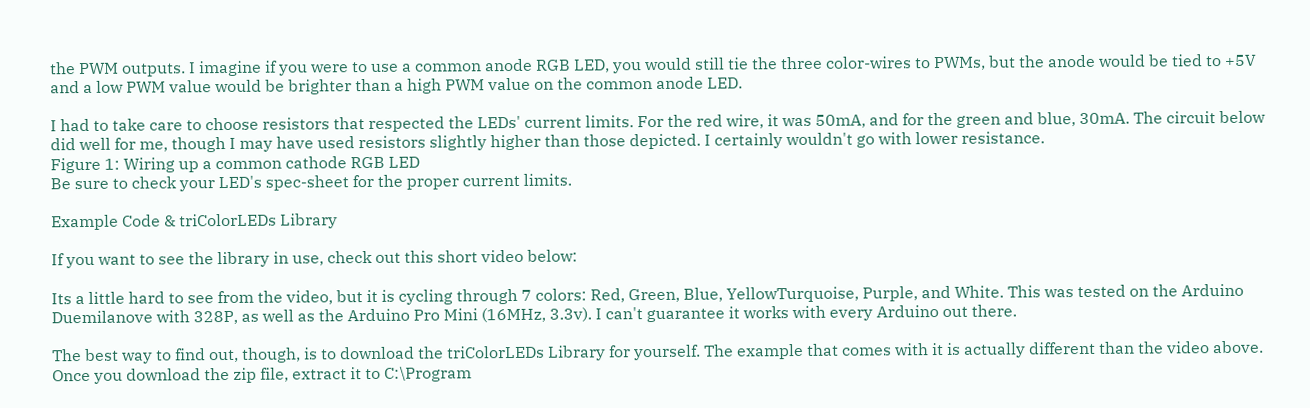the PWM outputs. I imagine if you were to use a common anode RGB LED, you would still tie the three color-wires to PWMs, but the anode would be tied to +5V and a low PWM value would be brighter than a high PWM value on the common anode LED.

I had to take care to choose resistors that respected the LEDs' current limits. For the red wire, it was 50mA, and for the green and blue, 30mA. The circuit below did well for me, though I may have used resistors slightly higher than those depicted. I certainly wouldn't go with lower resistance.
Figure 1: Wiring up a common cathode RGB LED
Be sure to check your LED's spec-sheet for the proper current limits.

Example Code & triColorLEDs Library

If you want to see the library in use, check out this short video below:

Its a little hard to see from the video, but it is cycling through 7 colors: Red, Green, Blue, YellowTurquoise, Purple, and White. This was tested on the Arduino Duemilanove with 328P, as well as the Arduino Pro Mini (16MHz, 3.3v). I can't guarantee it works with every Arduino out there.

The best way to find out, though, is to download the triColorLEDs Library for yourself. The example that comes with it is actually different than the video above. Once you download the zip file, extract it to C:\Program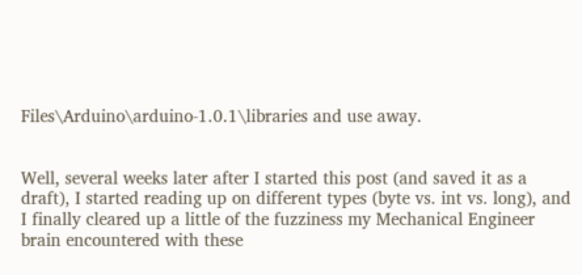Files\Arduino\arduino-1.0.1\libraries and use away.


Well, several weeks later after I started this post (and saved it as a draft), I started reading up on different types (byte vs. int vs. long), and I finally cleared up a little of the fuzziness my Mechanical Engineer brain encountered with these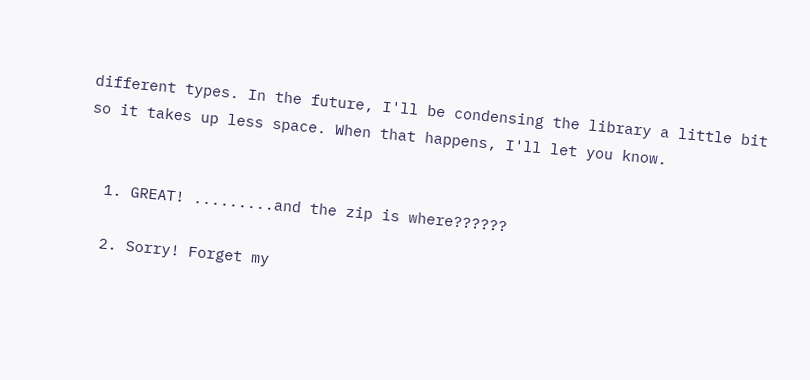different types. In the future, I'll be condensing the library a little bit so it takes up less space. When that happens, I'll let you know.


  1. GREAT! .........and the zip is where??????

  2. Sorry! Forget my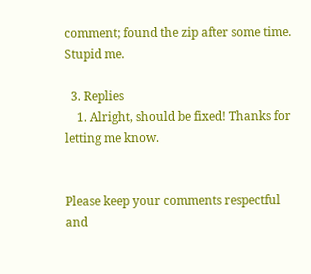comment; found the zip after some time. Stupid me.

  3. Replies
    1. Alright, should be fixed! Thanks for letting me know.


Please keep your comments respectful and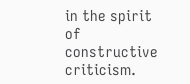in the spirit of constructive criticism.